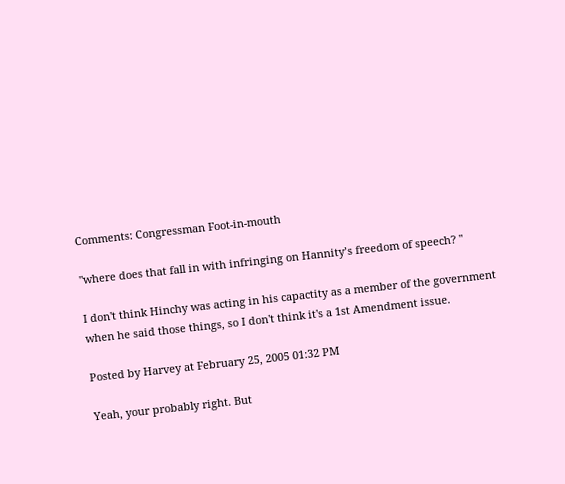Comments: Congressman Foot-in-mouth

"where does that fall in with infringing on Hannity’s freedom of speech? "

I don't think Hinchy was acting in his capactity as a member of the government when he said those things, so I don't think it's a 1st Amendment issue.

Posted by Harvey at February 25, 2005 01:32 PM

Yeah, your probably right. But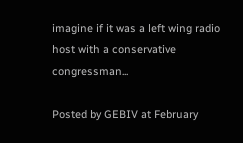imagine if it was a left wing radio host with a conservative congressman...

Posted by GEBIV at February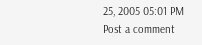25, 2005 05:01 PM
Post a comment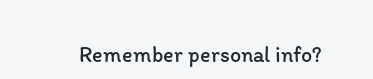Remember personal info?